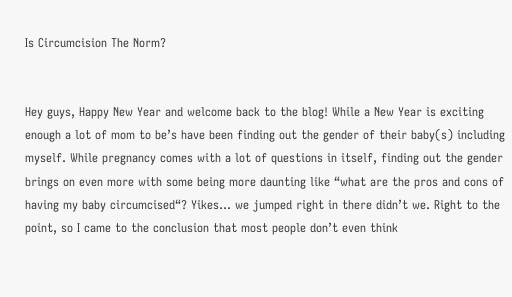Is Circumcision The Norm?


Hey guys, Happy New Year and welcome back to the blog! While a New Year is exciting enough a lot of mom to be’s have been finding out the gender of their baby(s) including myself. While pregnancy comes with a lot of questions in itself, finding out the gender brings on even more with some being more daunting like “what are the pros and cons of having my baby circumcised“? Yikes… we jumped right in there didn’t we. Right to the point, so I came to the conclusion that most people don’t even think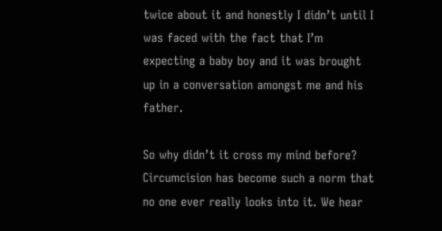twice about it and honestly I didn’t until I was faced with the fact that I’m expecting a baby boy and it was brought up in a conversation amongst me and his father.

So why didn’t it cross my mind before? Circumcision has become such a norm that no one ever really looks into it. We hear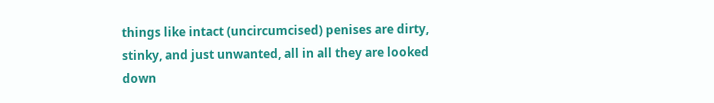things like intact (uncircumcised) penises are dirty, stinky, and just unwanted, all in all they are looked down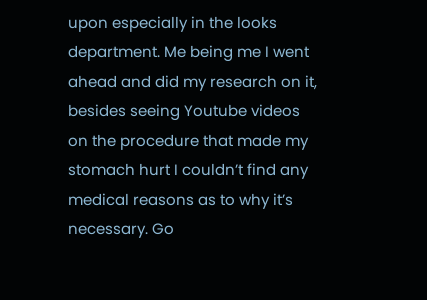upon especially in the looks department. Me being me I went ahead and did my research on it, besides seeing Youtube videos on the procedure that made my stomach hurt I couldn’t find any medical reasons as to why it’s necessary. Go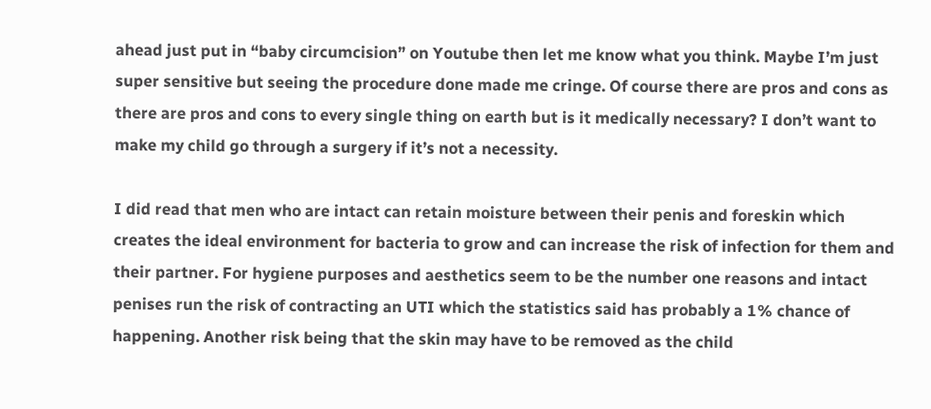ahead just put in “baby circumcision” on Youtube then let me know what you think. Maybe I’m just super sensitive but seeing the procedure done made me cringe. Of course there are pros and cons as there are pros and cons to every single thing on earth but is it medically necessary? I don’t want to make my child go through a surgery if it’s not a necessity.

I did read that men who are intact can retain moisture between their penis and foreskin which creates the ideal environment for bacteria to grow and can increase the risk of infection for them and their partner. For hygiene purposes and aesthetics seem to be the number one reasons and intact penises run the risk of contracting an UTI which the statistics said has probably a 1% chance of happening. Another risk being that the skin may have to be removed as the child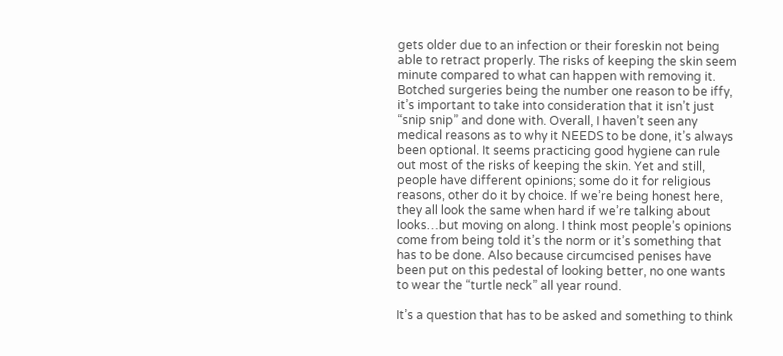gets older due to an infection or their foreskin not being able to retract properly. The risks of keeping the skin seem minute compared to what can happen with removing it. Botched surgeries being the number one reason to be iffy, it’s important to take into consideration that it isn’t just “snip snip” and done with. Overall, I haven’t seen any medical reasons as to why it NEEDS to be done, it’s always been optional. It seems practicing good hygiene can rule out most of the risks of keeping the skin. Yet and still, people have different opinions; some do it for religious reasons, other do it by choice. If we’re being honest here, they all look the same when hard if we’re talking about looks…but moving on along. I think most people’s opinions come from being told it’s the norm or it’s something that has to be done. Also because circumcised penises have been put on this pedestal of looking better, no one wants to wear the “turtle neck” all year round.

It’s a question that has to be asked and something to think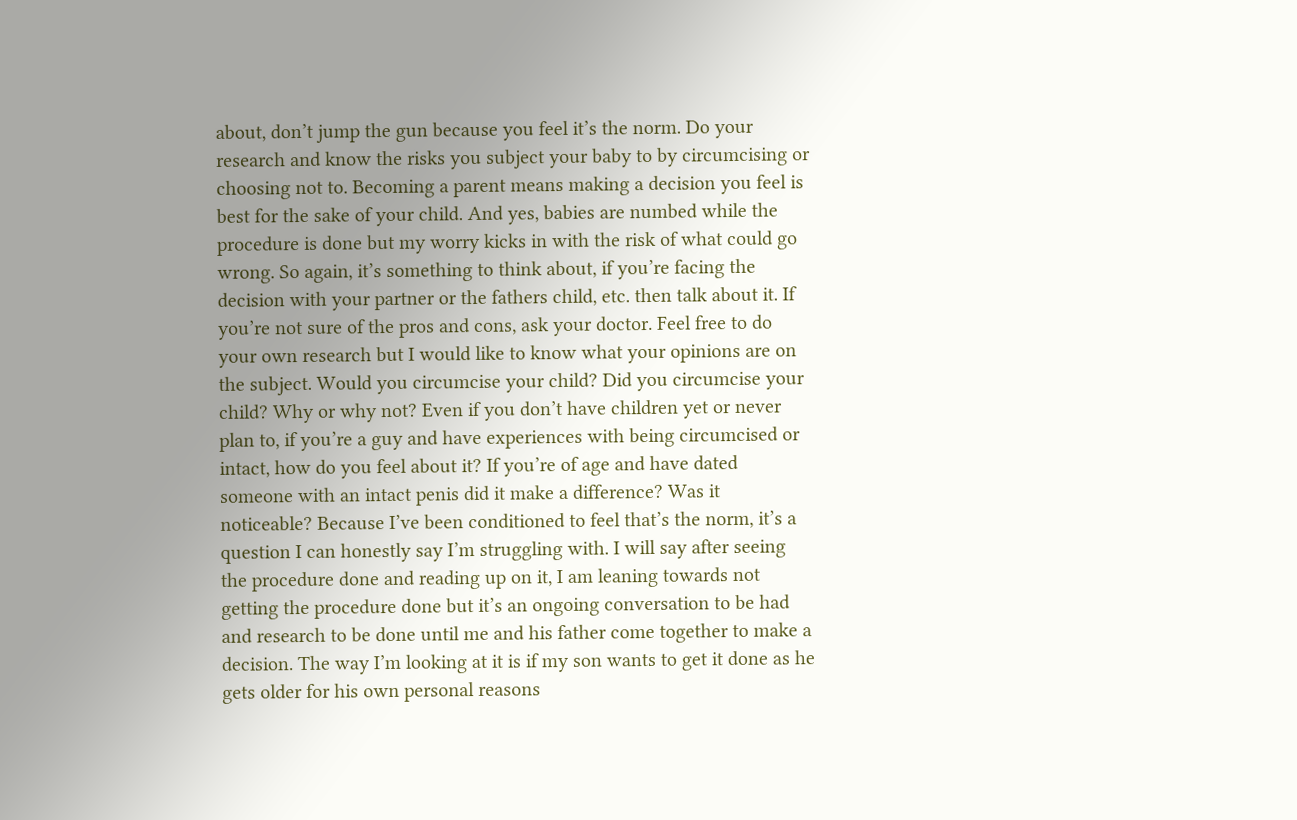about, don’t jump the gun because you feel it’s the norm. Do your research and know the risks you subject your baby to by circumcising or choosing not to. Becoming a parent means making a decision you feel is best for the sake of your child. And yes, babies are numbed while the procedure is done but my worry kicks in with the risk of what could go wrong. So again, it’s something to think about, if you’re facing the decision with your partner or the fathers child, etc. then talk about it. If you’re not sure of the pros and cons, ask your doctor. Feel free to do your own research but I would like to know what your opinions are on the subject. Would you circumcise your child? Did you circumcise your child? Why or why not? Even if you don’t have children yet or never plan to, if you’re a guy and have experiences with being circumcised or intact, how do you feel about it? If you’re of age and have dated someone with an intact penis did it make a difference? Was it noticeable? Because I’ve been conditioned to feel that’s the norm, it’s a question I can honestly say I’m struggling with. I will say after seeing the procedure done and reading up on it, I am leaning towards not getting the procedure done but it’s an ongoing conversation to be had and research to be done until me and his father come together to make a decision. The way I’m looking at it is if my son wants to get it done as he gets older for his own personal reasons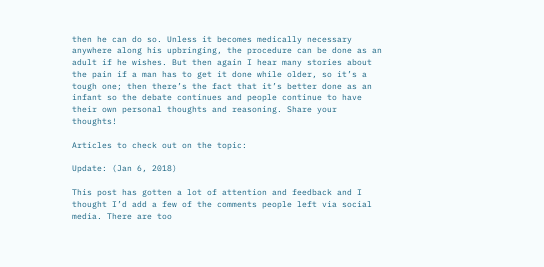then he can do so. Unless it becomes medically necessary anywhere along his upbringing, the procedure can be done as an adult if he wishes. But then again I hear many stories about the pain if a man has to get it done while older, so it’s a tough one; then there’s the fact that it’s better done as an infant so the debate continues and people continue to have their own personal thoughts and reasoning. Share your thoughts!

Articles to check out on the topic:

Update: (Jan 6, 2018)

This post has gotten a lot of attention and feedback and I thought I’d add a few of the comments people left via social media. There are too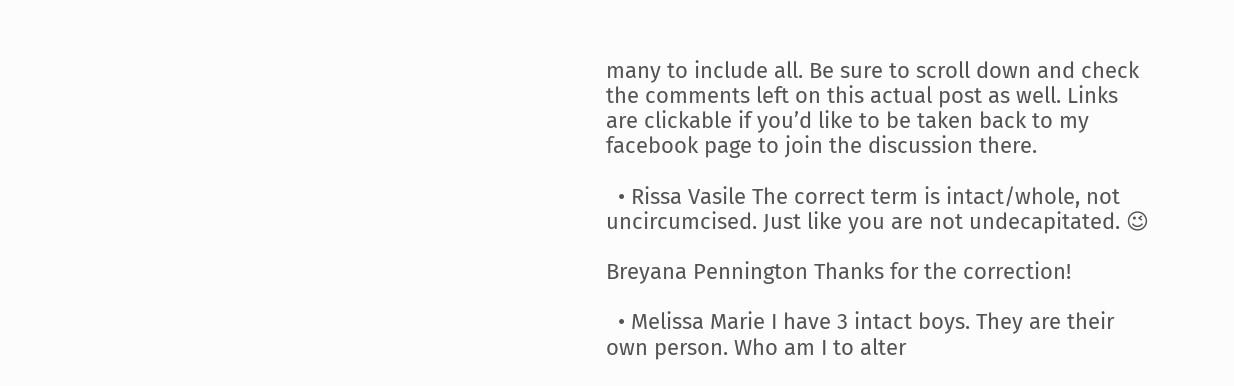many to include all. Be sure to scroll down and check the comments left on this actual post as well. Links are clickable if you’d like to be taken back to my facebook page to join the discussion there.

  • Rissa Vasile The correct term is intact/whole, not uncircumcised. Just like you are not undecapitated. 😉

Breyana Pennington Thanks for the correction!

  • Melissa Marie I have 3 intact boys. They are their own person. Who am I to alter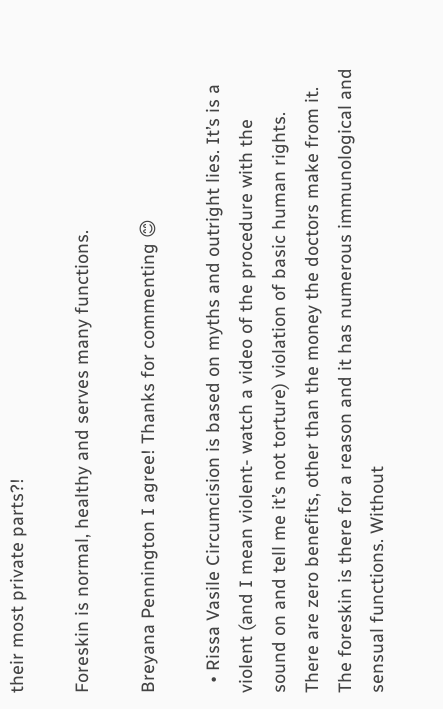their most private parts?!

Foreskin is normal, healthy and serves many functions.

Breyana Pennington I agree! Thanks for commenting 😊

  • Rissa Vasile Circumcision is based on myths and outright lies. It’s is a violent (and I mean violent- watch a video of the procedure with the sound on and tell me it’s not torture) violation of basic human rights. There are zero benefits, other than the money the doctors make from it. The foreskin is there for a reason and it has numerous immunological and sensual functions. Without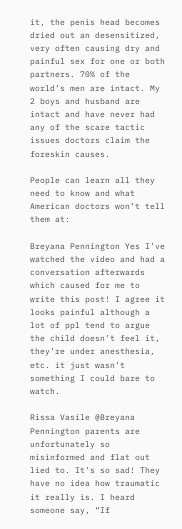it, the penis head becomes dried out an desensitized, very often causing dry and painful sex for one or both partners. 70% of the world’s men are intact. My 2 boys and husband are intact and have never had any of the scare tactic issues doctors claim the foreskin causes.

People can learn all they need to know and what American doctors won’t tell them at:

Breyana Pennington Yes I’ve watched the video and had a conversation afterwards which caused for me to write this post! I agree it looks painful although a lot of ppl tend to argue the child doesn’t feel it, they’re under anesthesia, etc. it just wasn’t something I could bare to watch.

Rissa Vasile @Breyana Pennington parents are unfortunately so misinformed and flat out lied to. It’s so sad! They have no idea how traumatic it really is. I heard someone say, “If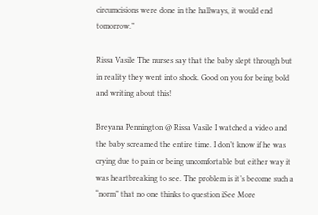circumcisions were done in the hallways, it would end tomorrow.”

Rissa Vasile The nurses say that the baby slept through but in reality they went into shock. Good on you for being bold and writing about this!

Breyana Pennington @ Rissa Vasile I watched a video and the baby screamed the entire time. I don’t know if he was crying due to pain or being uncomfortable but either way it was heartbreaking to see. The problem is it’s become such a “norm” that no one thinks to question iSee More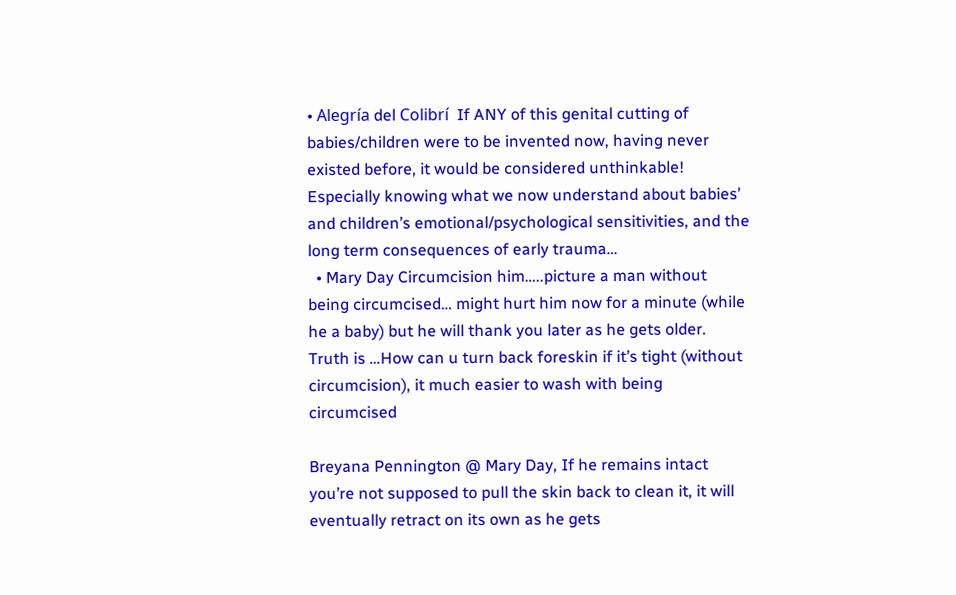• Alegría del Colibrí  If ANY of this genital cutting of babies/children were to be invented now, having never existed before, it would be considered unthinkable! Especially knowing what we now understand about babies’ and children’s emotional/psychological sensitivities, and the long term consequences of early trauma…
  • Mary Day Circumcision him…..picture a man without being circumcised… might hurt him now for a minute (while he a baby) but he will thank you later as he gets older. Truth is …How can u turn back foreskin if it’s tight (without circumcision), it much easier to wash with being circumcised

Breyana Pennington @ Mary Day, If he remains intact you’re not supposed to pull the skin back to clean it, it will eventually retract on its own as he gets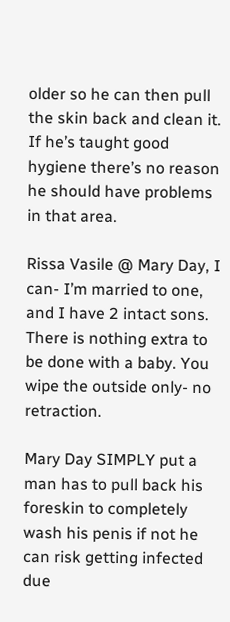older so he can then pull the skin back and clean it. If he’s taught good hygiene there’s no reason he should have problems in that area.

Rissa Vasile @ Mary Day, I can- I’m married to one, and I have 2 intact sons. There is nothing extra to be done with a baby. You wipe the outside only- no retraction.

Mary Day SIMPLY put a man has to pull back his foreskin to completely wash his penis if not he can risk getting infected due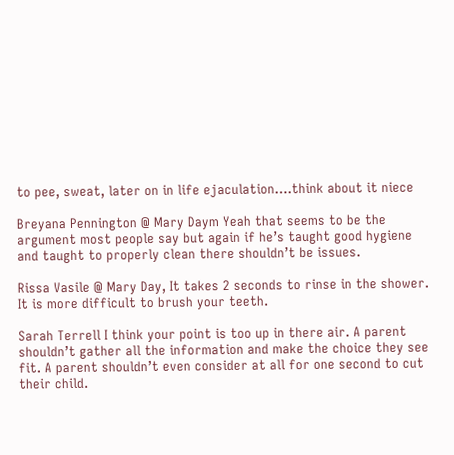to pee, sweat, later on in life ejaculation….think about it niece

Breyana Pennington @ Mary Daym Yeah that seems to be the argument most people say but again if he’s taught good hygiene and taught to properly clean there shouldn’t be issues.

Rissa Vasile @ Mary Day, It takes 2 seconds to rinse in the shower. It is more difficult to brush your teeth.

Sarah Terrell I think your point is too up in there air. A parent shouldn’t gather all the information and make the choice they see fit. A parent shouldn’t even consider at all for one second to cut their child.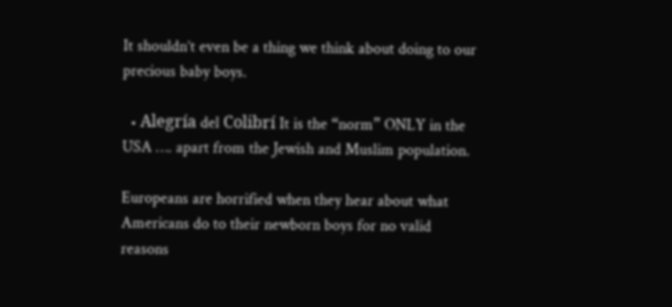It shouldn’t even be a thing we think about doing to our precious baby boys.

  • Alegría del Colibrí It is the “norm” ONLY in the USA …. apart from the Jewish and Muslim population.

Europeans are horrified when they hear about what Americans do to their newborn boys for no valid reasons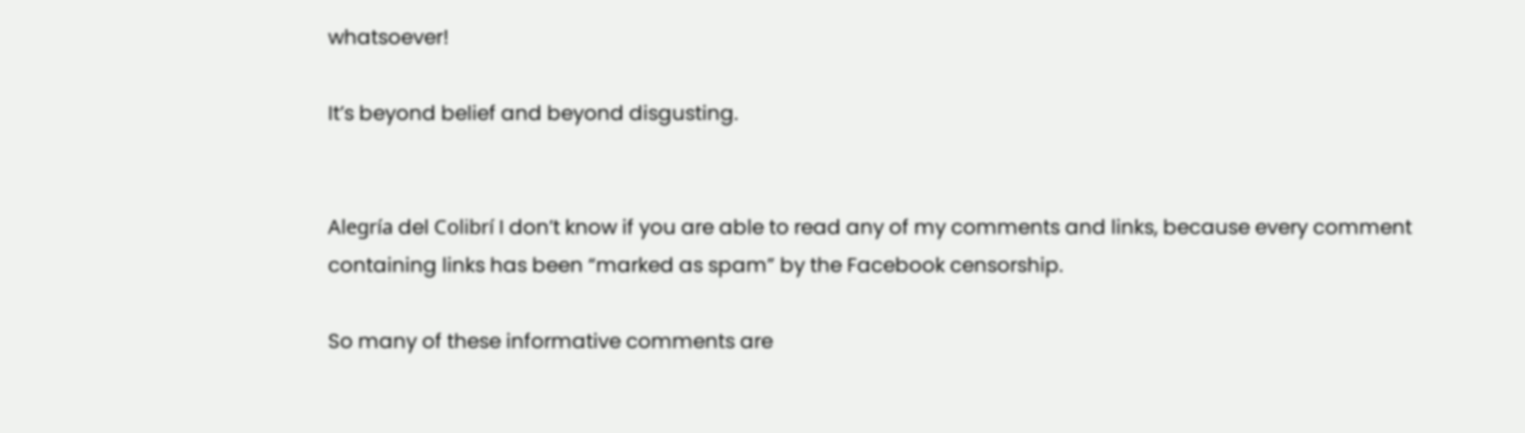whatsoever!

It’s beyond belief and beyond disgusting.


Alegría del Colibrí I don’t know if you are able to read any of my comments and links, because every comment containing links has been “marked as spam” by the Facebook censorship.

So many of these informative comments are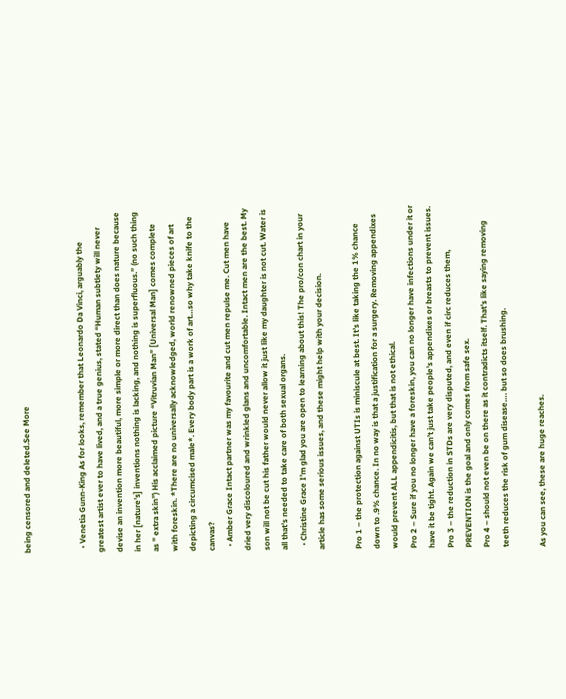being censored and deleted.See More


  • Venetia Gunn-King As for looks, remember that Leonardo Da Vinci, arguably the greatest artist ever to have lived, and a true genius, stated “Human subtlety will never devise an invention more beautiful, more simple or more direct than does nature because in her [nature’s] inventions nothing is lacking, and nothing is superfluous.” (no such thing as ” extra skin”) His acclaimed picture “Vitruvian Man” [Universal Man] comes complete with foreskin. *There are no universally acknowledged, world renowned pieces of art depicting a circumcised male*. Every body part is a work of art…so why take knife to the canvas?
  • Amber Grace Intact partner was my favourite and cut men repulse me. Cut men have dried very discoloured and wrinkled glans and uncomfortable. Intact men are the best. My son will not be cut his father would never allow it just like my daughter is not cut. Water is all that’s needed to take care of both sexual organs.
  • Christine Grace I’m glad you are open to learning about this! The pro/con chart in your article has some serious issues, and these might help with your decision.

Pro 1 – the protection against UTIs is miniscule at best. It’s like taking the 1% chance down to .9% chance. In no way is that a justification for a surgery. Removing appendixes would prevent ALL appendicitis, but that is not ethical.
Pro 2 – Sure if you no longer have a foreskin, you can no longer have infections under it or have it be tight. Again we can’t just take people’s appendixes or breasts to prevent issues.
Pro 3 – the reduction in STDs are very disputed, and even if circ reduces them, PREVENTION is the goal and only comes from safe sex.
Pro 4 – should not even be on there as it contradicts itself. That’s like saying removing teeth reduces the risk of gum disease…. but so does brushing.

As you can see, these are huge reaches.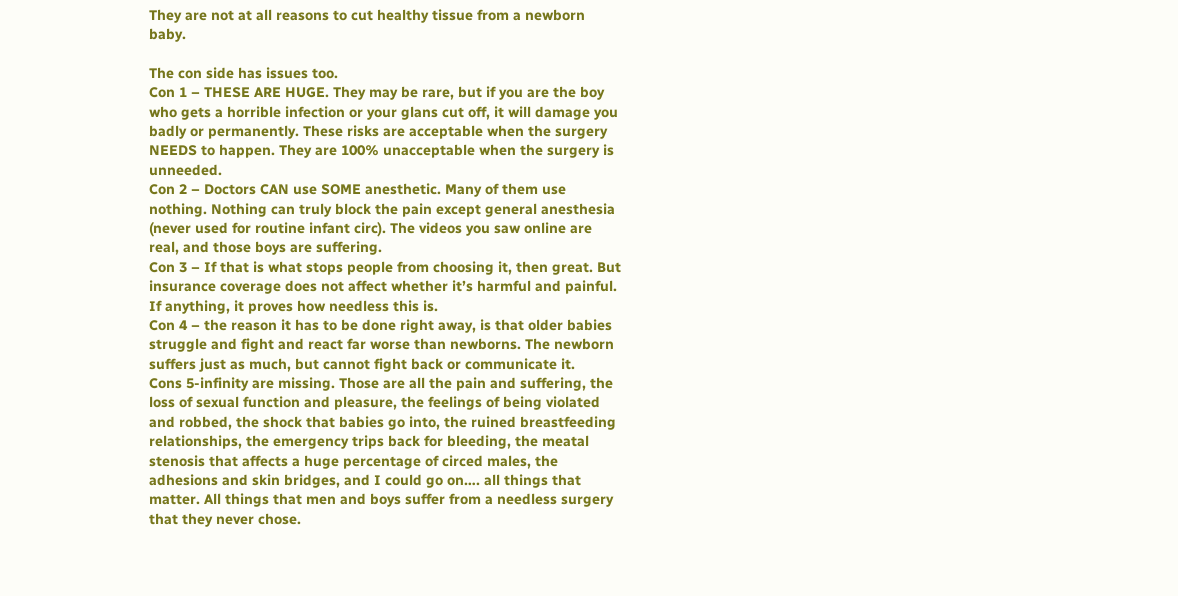They are not at all reasons to cut healthy tissue from a newborn baby.

The con side has issues too.
Con 1 – THESE ARE HUGE. They may be rare, but if you are the boy who gets a horrible infection or your glans cut off, it will damage you badly or permanently. These risks are acceptable when the surgery NEEDS to happen. They are 100% unacceptable when the surgery is unneeded.
Con 2 – Doctors CAN use SOME anesthetic. Many of them use nothing. Nothing can truly block the pain except general anesthesia (never used for routine infant circ). The videos you saw online are real, and those boys are suffering.
Con 3 – If that is what stops people from choosing it, then great. But insurance coverage does not affect whether it’s harmful and painful. If anything, it proves how needless this is.
Con 4 – the reason it has to be done right away, is that older babies struggle and fight and react far worse than newborns. The newborn suffers just as much, but cannot fight back or communicate it.
Cons 5-infinity are missing. Those are all the pain and suffering, the loss of sexual function and pleasure, the feelings of being violated and robbed, the shock that babies go into, the ruined breastfeeding relationships, the emergency trips back for bleeding, the meatal stenosis that affects a huge percentage of circed males, the adhesions and skin bridges, and I could go on…. all things that matter. All things that men and boys suffer from a needless surgery that they never chose.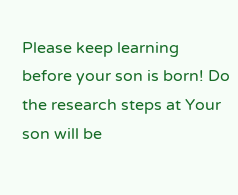Please keep learning before your son is born! Do the research steps at Your son will be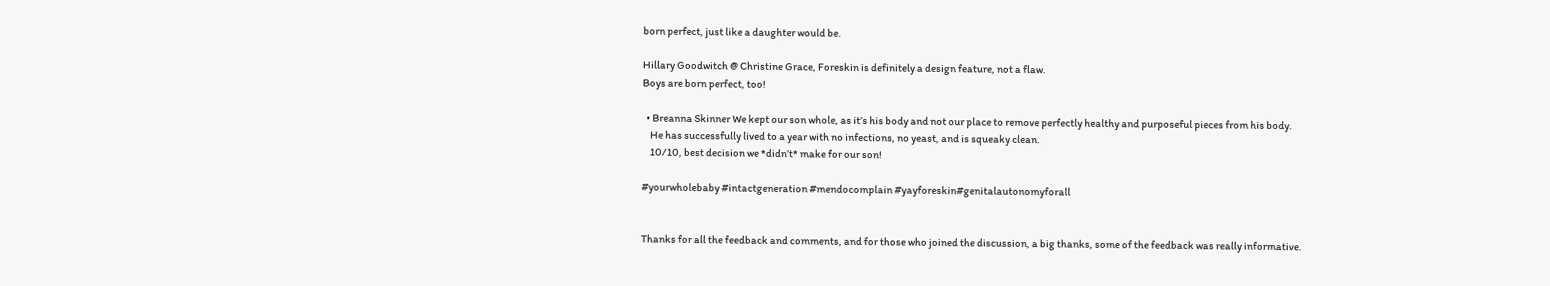born perfect, just like a daughter would be.

Hillary Goodwitch @ Christine Grace, Foreskin is definitely a design feature, not a flaw.
Boys are born perfect, too!

  • Breanna Skinner We kept our son whole, as it’s his body and not our place to remove perfectly healthy and purposeful pieces from his body.
    He has successfully lived to a year with no infections, no yeast, and is squeaky clean.
    10/10, best decision we *didn’t* make for our son!

#yourwholebaby #intactgeneration #mendocomplain #yayforeskin#genitalautonomyforall


Thanks for all the feedback and comments, and for those who joined the discussion, a big thanks, some of the feedback was really informative.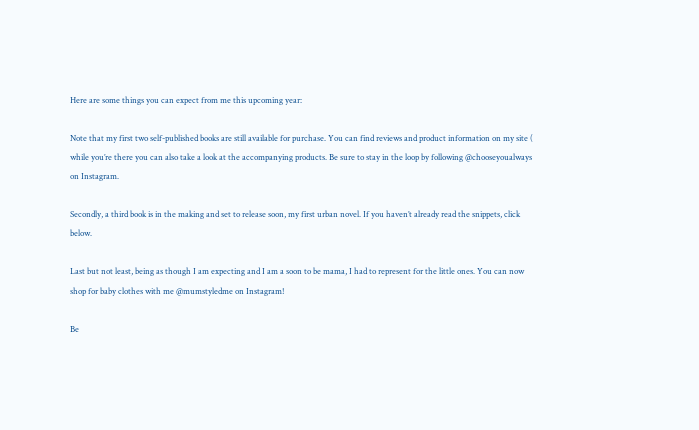Here are some things you can expect from me this upcoming year:

Note that my first two self-published books are still available for purchase. You can find reviews and product information on my site ( while you’re there you can also take a look at the accompanying products. Be sure to stay in the loop by following @chooseyoualways on Instagram.

Secondly, a third book is in the making and set to release soon, my first urban novel. If you haven’t already read the snippets, click below.

Last but not least, being as though I am expecting and I am a soon to be mama, I had to represent for the little ones. You can now shop for baby clothes with me @mumstyledme on Instagram!

Be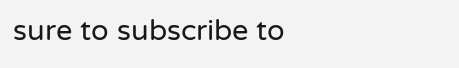sure to subscribe to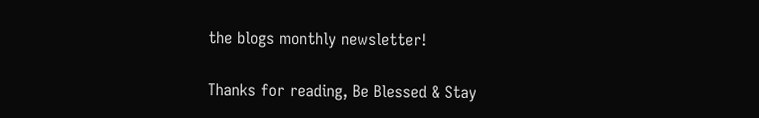the blogs monthly newsletter!

Thanks for reading, Be Blessed & Stay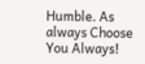Humble. As always Choose You Always!